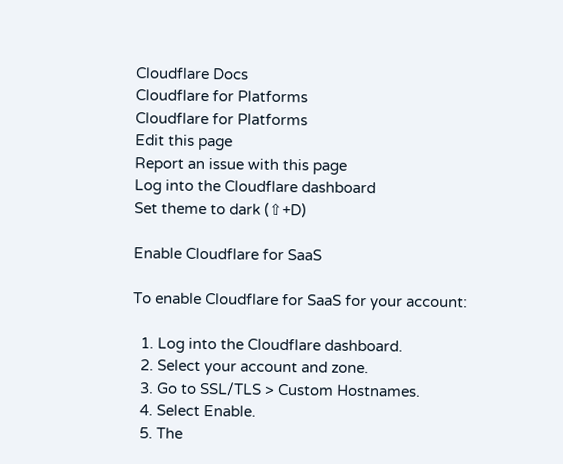Cloudflare Docs
Cloudflare for Platforms
Cloudflare for Platforms
Edit this page
Report an issue with this page
Log into the Cloudflare dashboard
Set theme to dark (⇧+D)

Enable Cloudflare for SaaS

To enable Cloudflare for SaaS for your account:

  1. Log into the Cloudflare dashboard.
  2. Select your account and zone.
  3. Go to SSL/TLS > Custom Hostnames.
  4. Select Enable.
  5. The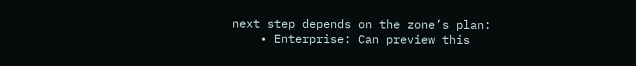next step depends on the zone’s plan:
    • Enterprise: Can preview this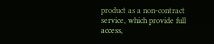product as a non-contract service, which provide full access,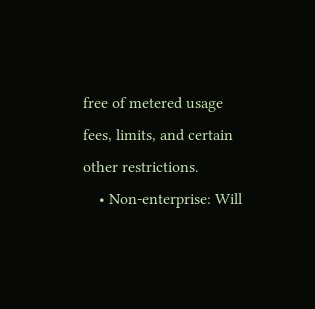free of metered usage fees, limits, and certain other restrictions.
    • Non-enterprise: Will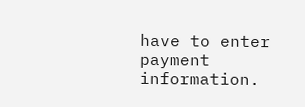have to enter payment information.